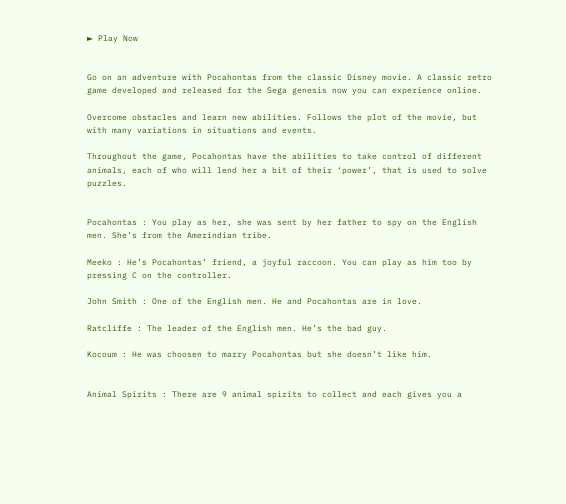► Play Now


Go on an adventure with Pocahontas from the classic Disney movie. A classic retro game developed and released for the Sega genesis now you can experience online.

Overcome obstacles and learn new abilities. Follows the plot of the movie, but with many variations in situations and events.

Throughout the game, Pocahontas have the abilities to take control of different animals, each of who will lend her a bit of their ‘power’, that is used to solve puzzles.


Pocahontas : You play as her, she was sent by her father to spy on the English
men. She’s from the Amerindian tribe.

Meeko : He’s Pocahontas’ friend, a joyful raccoon. You can play as him too by
pressing C on the controller.

John Smith : One of the English men. He and Pocahontas are in love.

Ratcliffe : The leader of the English men. He’s the bad guy.

Kocoum : He was choosen to marry Pocahontas but she doesn’t like him.


Animal Spirits : There are 9 animal spirits to collect and each gives you a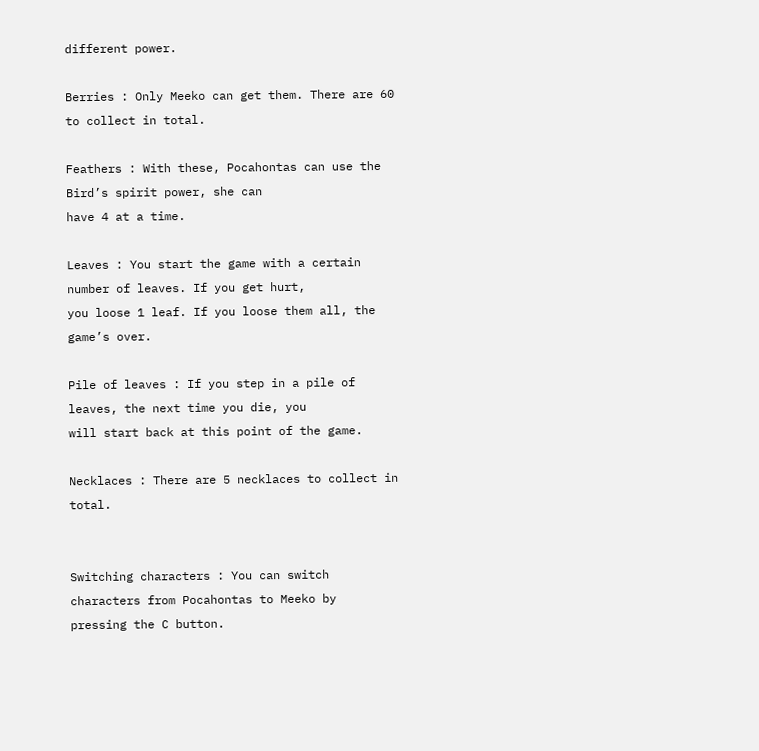different power.

Berries : Only Meeko can get them. There are 60 to collect in total.

Feathers : With these, Pocahontas can use the Bird’s spirit power, she can
have 4 at a time.

Leaves : You start the game with a certain number of leaves. If you get hurt,
you loose 1 leaf. If you loose them all, the game’s over.

Pile of leaves : If you step in a pile of leaves, the next time you die, you
will start back at this point of the game.

Necklaces : There are 5 necklaces to collect in total.


Switching characters : You can switch characters from Pocahontas to Meeko by
pressing the C button.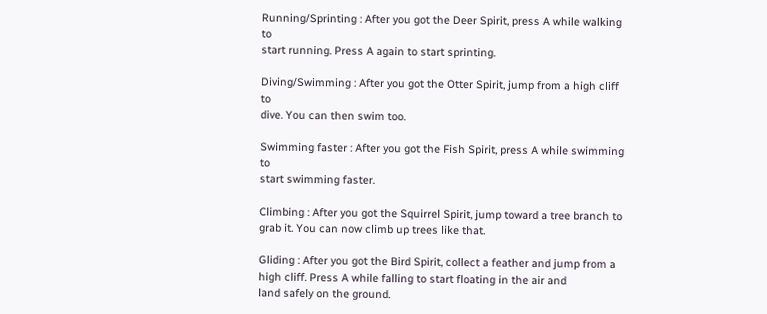Running/Sprinting : After you got the Deer Spirit, press A while walking to
start running. Press A again to start sprinting.

Diving/Swimming : After you got the Otter Spirit, jump from a high cliff to
dive. You can then swim too.

Swimming faster : After you got the Fish Spirit, press A while swimming to
start swimming faster.

Climbing : After you got the Squirrel Spirit, jump toward a tree branch to
grab it. You can now climb up trees like that.

Gliding : After you got the Bird Spirit, collect a feather and jump from a
high cliff. Press A while falling to start floating in the air and
land safely on the ground.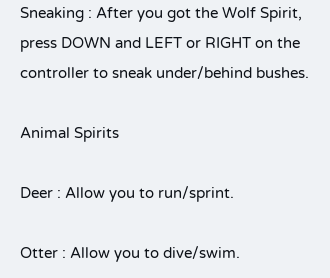Sneaking : After you got the Wolf Spirit, press DOWN and LEFT or RIGHT on the
controller to sneak under/behind bushes.

Animal Spirits

Deer : Allow you to run/sprint.

Otter : Allow you to dive/swim.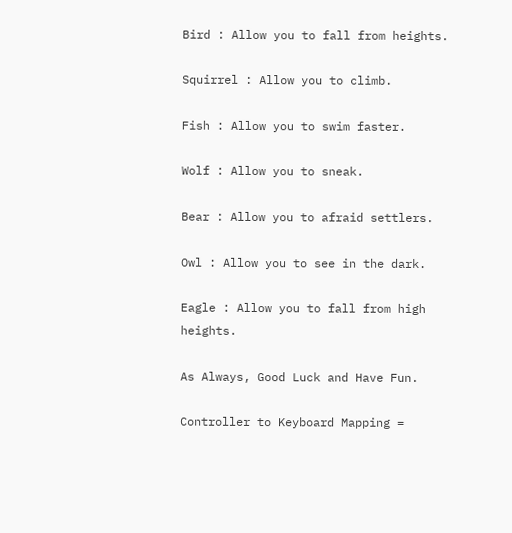Bird : Allow you to fall from heights.

Squirrel : Allow you to climb.

Fish : Allow you to swim faster.

Wolf : Allow you to sneak.

Bear : Allow you to afraid settlers.

Owl : Allow you to see in the dark.

Eagle : Allow you to fall from high heights.

As Always, Good Luck and Have Fun.

Controller to Keyboard Mapping =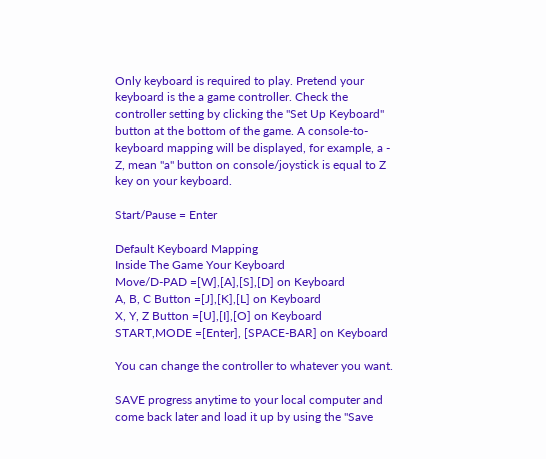Only keyboard is required to play. Pretend your keyboard is the a game controller. Check the controller setting by clicking the "Set Up Keyboard" button at the bottom of the game. A console-to-keyboard mapping will be displayed, for example, a - Z, mean "a" button on console/joystick is equal to Z key on your keyboard.

Start/Pause = Enter

Default Keyboard Mapping
Inside The Game Your Keyboard
Move/D-PAD =[W],[A],[S],[D] on Keyboard
A, B, C Button =[J],[K],[L] on Keyboard
X, Y, Z Button =[U],[I],[O] on Keyboard
START,MODE =[Enter], [SPACE-BAR] on Keyboard

You can change the controller to whatever you want.

SAVE progress anytime to your local computer and come back later and load it up by using the "Save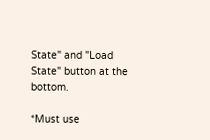State" and "Load State" button at the bottom.

*Must use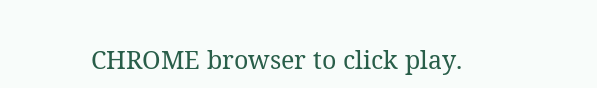CHROME browser to click play.